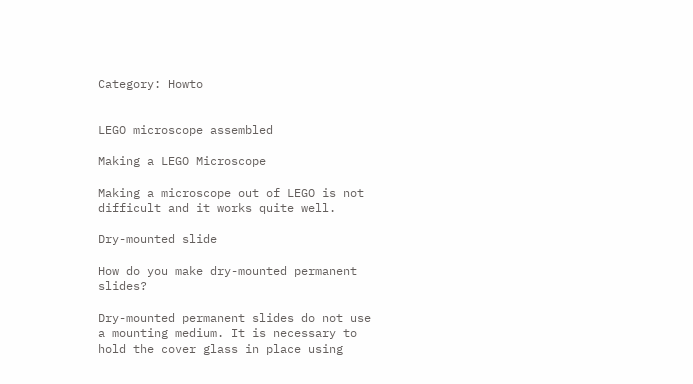Category: Howto


LEGO microscope assembled

Making a LEGO Microscope

Making a microscope out of LEGO is not difficult and it works quite well.

Dry-mounted slide

How do you make dry-mounted permanent slides?

Dry-mounted permanent slides do not use a mounting medium. It is necessary to hold the cover glass in place using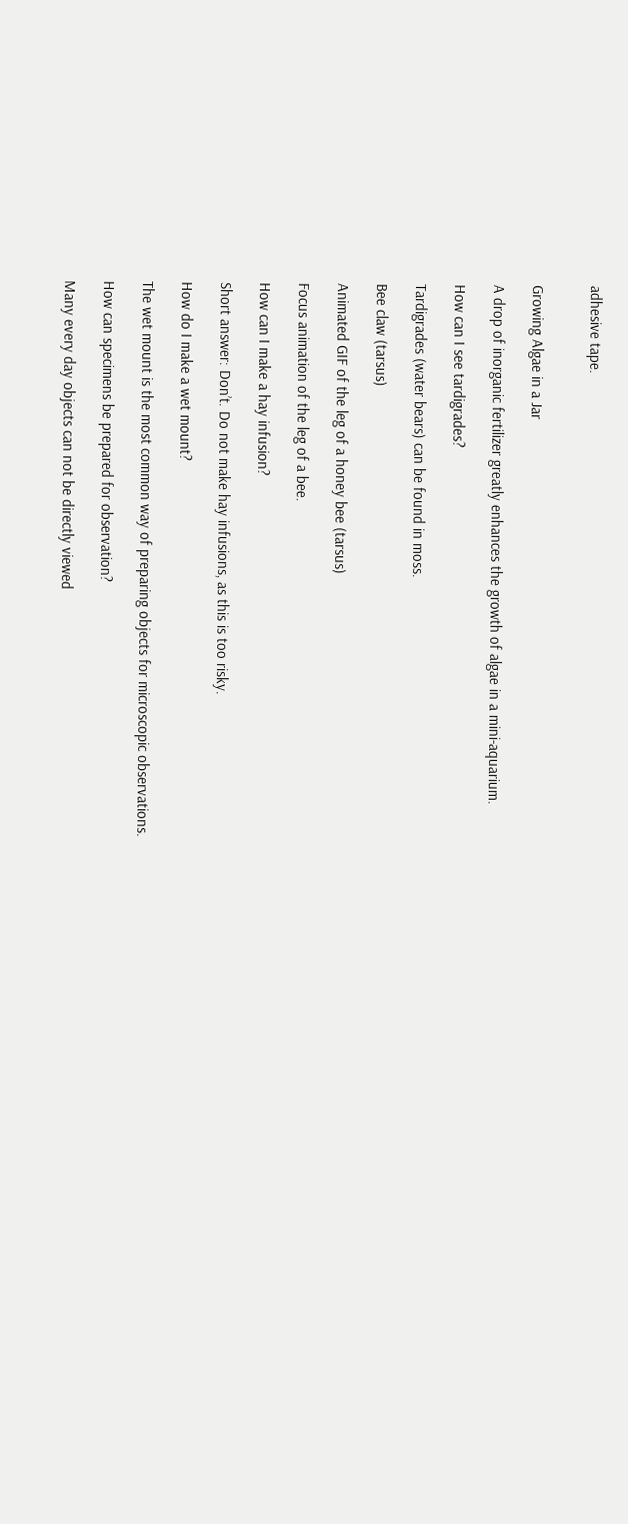adhesive tape.


Growing Algae in a Jar

A drop of inorganic fertilizer greatly enhances the growth of algae in a mini-aquarium.

How can I see tardigrades?

Tardigrades (water bears) can be found in moss.

Bee claw (tarsus)

Animated GIF of the leg of a honey bee (tarsus)

Focus animation of the leg of a bee.

How can I make a hay infusion?

Short answer: Don’t. Do not make hay infusions, as this is too risky.

How do I make a wet mount?

The wet mount is the most common way of preparing objects for microscopic observations.

How can specimens be prepared for observation?

Many every day objects can not be directly viewed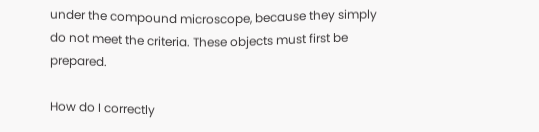under the compound microscope, because they simply do not meet the criteria. These objects must first be prepared.

How do I correctly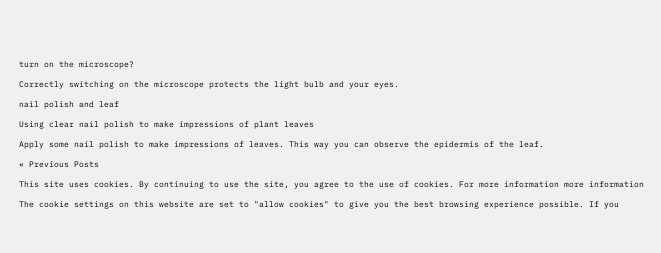turn on the microscope?

Correctly switching on the microscope protects the light bulb and your eyes.

nail polish and leaf

Using clear nail polish to make impressions of plant leaves

Apply some nail polish to make impressions of leaves. This way you can observe the epidermis of the leaf.

« Previous Posts

This site uses cookies. By continuing to use the site, you agree to the use of cookies. For more information more information

The cookie settings on this website are set to "allow cookies" to give you the best browsing experience possible. If you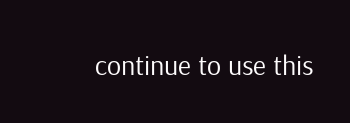continue to use this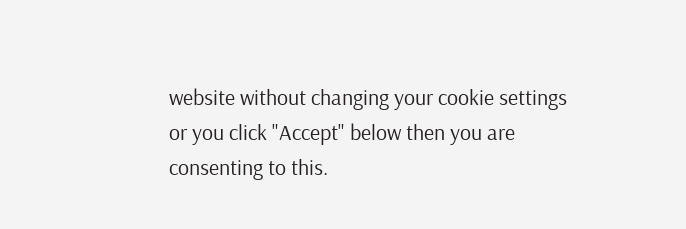website without changing your cookie settings or you click "Accept" below then you are consenting to this.